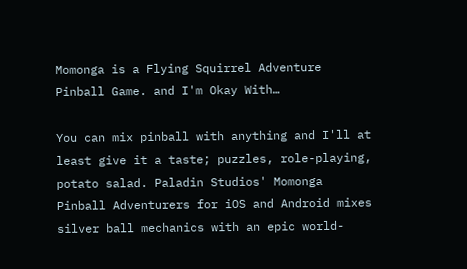Momonga is a Flying Squirrel Adventure Pinball Game. and I'm Okay With…

You can mix pinball with anything and I'll at least give it a taste; puzzles, role-playing, potato salad. Paladin Studios' Momonga Pinball Adventurers for iOS and Android mixes silver ball mechanics with an epic world-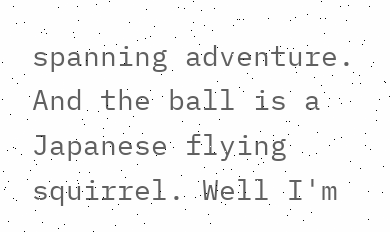spanning adventure. And the ball is a Japanese flying squirrel. Well I'm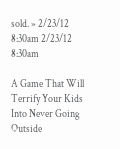sold. » 2/23/12 8:30am 2/23/12 8:30am

A Game That Will Terrify Your Kids Into Never Going Outside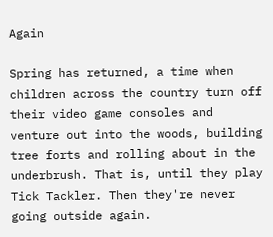Again

Spring has returned, a time when children across the country turn off their video game consoles and venture out into the woods, building tree forts and rolling about in the underbrush. That is, until they play Tick Tackler. Then they're never going outside again.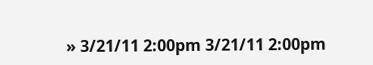» 3/21/11 2:00pm 3/21/11 2:00pm